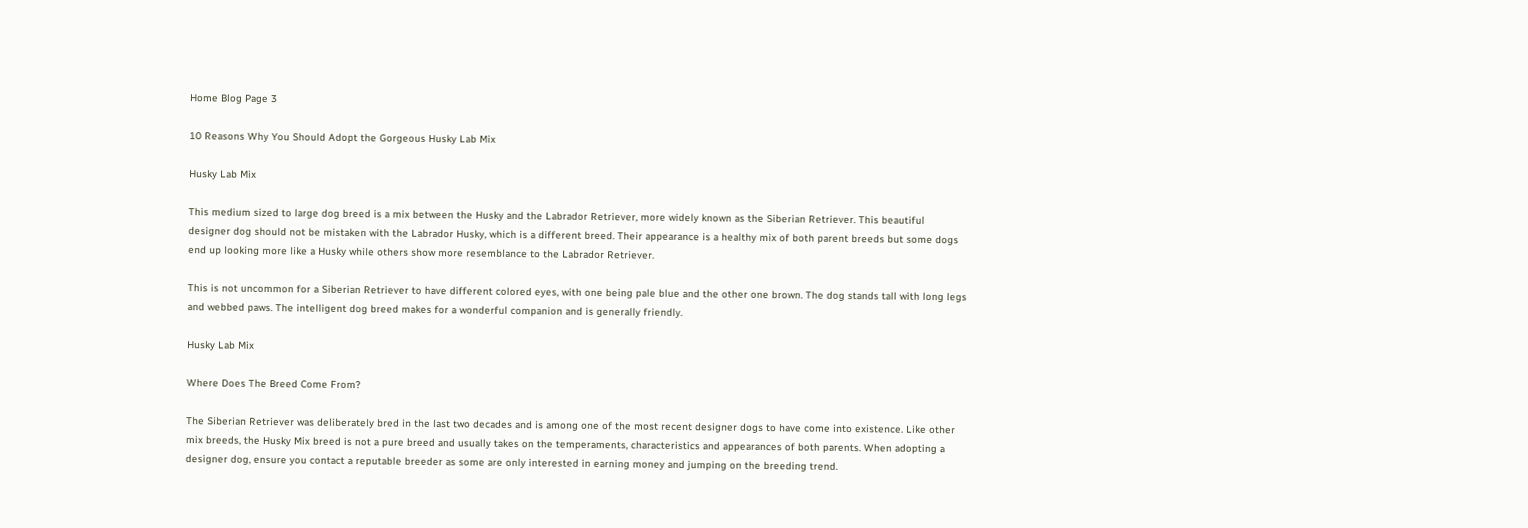Home Blog Page 3

10 Reasons Why You Should Adopt the Gorgeous Husky Lab Mix

Husky Lab Mix

This medium sized to large dog breed is a mix between the Husky and the Labrador Retriever, more widely known as the Siberian Retriever. This beautiful designer dog should not be mistaken with the Labrador Husky, which is a different breed. Their appearance is a healthy mix of both parent breeds but some dogs end up looking more like a Husky while others show more resemblance to the Labrador Retriever.

This is not uncommon for a Siberian Retriever to have different colored eyes, with one being pale blue and the other one brown. The dog stands tall with long legs and webbed paws. The intelligent dog breed makes for a wonderful companion and is generally friendly.

Husky Lab Mix

Where Does The Breed Come From?

The Siberian Retriever was deliberately bred in the last two decades and is among one of the most recent designer dogs to have come into existence. Like other mix breeds, the Husky Mix breed is not a pure breed and usually takes on the temperaments, characteristics and appearances of both parents. When adopting a designer dog, ensure you contact a reputable breeder as some are only interested in earning money and jumping on the breeding trend.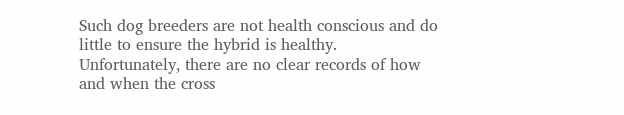Such dog breeders are not health conscious and do little to ensure the hybrid is healthy. Unfortunately, there are no clear records of how and when the cross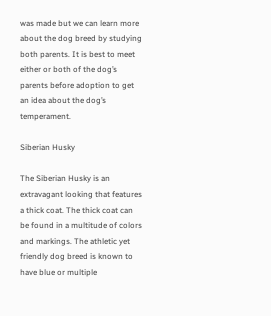was made but we can learn more about the dog breed by studying both parents. It is best to meet either or both of the dog’s parents before adoption to get an idea about the dog’s temperament.

Siberian Husky

The Siberian Husky is an extravagant looking that features a thick coat. The thick coat can be found in a multitude of colors and markings. The athletic yet friendly dog breed is known to have blue or multiple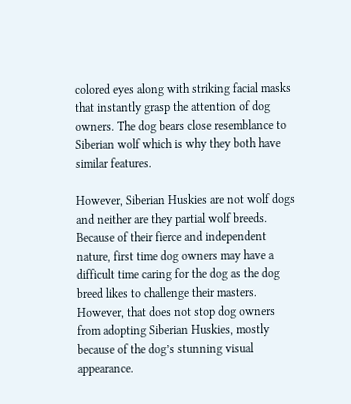colored eyes along with striking facial masks that instantly grasp the attention of dog owners. The dog bears close resemblance to Siberian wolf which is why they both have similar features.

However, Siberian Huskies are not wolf dogs and neither are they partial wolf breeds. Because of their fierce and independent nature, first time dog owners may have a difficult time caring for the dog as the dog breed likes to challenge their masters. However, that does not stop dog owners from adopting Siberian Huskies, mostly because of the dog’s stunning visual appearance.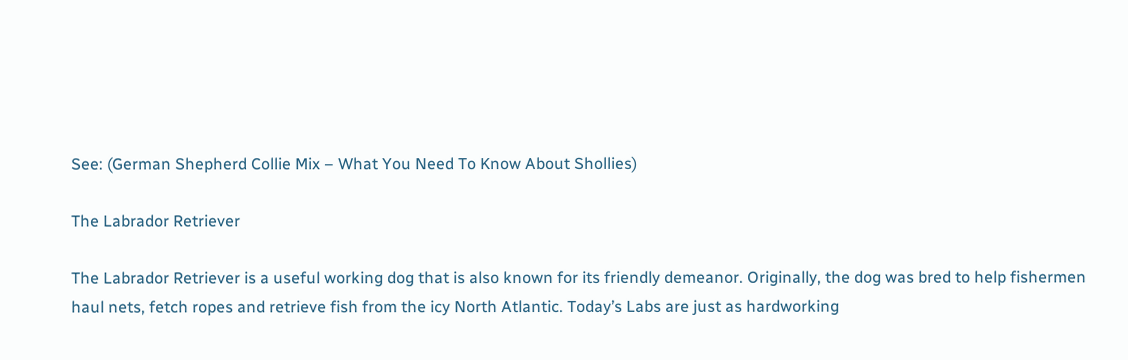See: (German Shepherd Collie Mix – What You Need To Know About Shollies)

The Labrador Retriever

The Labrador Retriever is a useful working dog that is also known for its friendly demeanor. Originally, the dog was bred to help fishermen haul nets, fetch ropes and retrieve fish from the icy North Atlantic. Today’s Labs are just as hardworking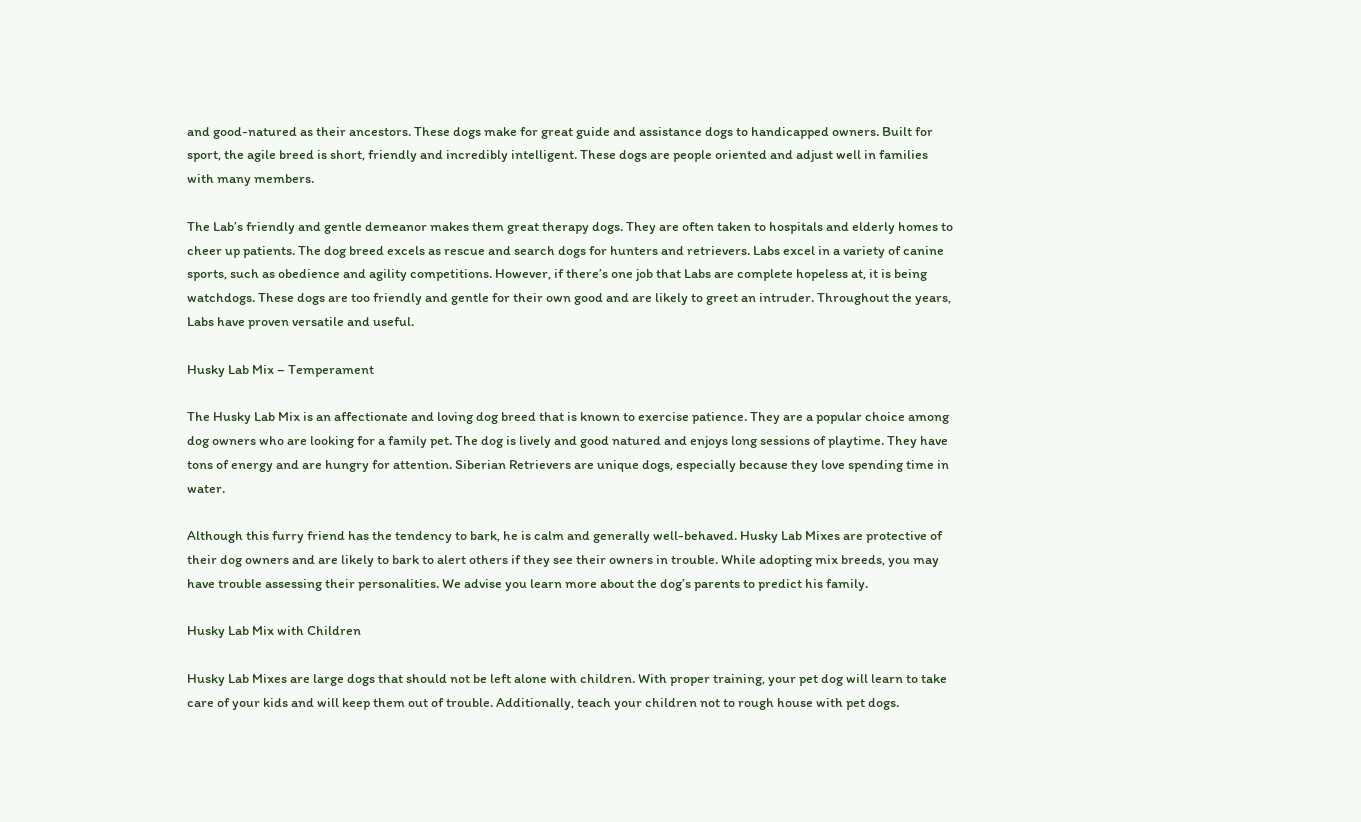and good-natured as their ancestors. These dogs make for great guide and assistance dogs to handicapped owners. Built for sport, the agile breed is short, friendly and incredibly intelligent. These dogs are people oriented and adjust well in families with many members.

The Lab’s friendly and gentle demeanor makes them great therapy dogs. They are often taken to hospitals and elderly homes to cheer up patients. The dog breed excels as rescue and search dogs for hunters and retrievers. Labs excel in a variety of canine sports, such as obedience and agility competitions. However, if there’s one job that Labs are complete hopeless at, it is being watchdogs. These dogs are too friendly and gentle for their own good and are likely to greet an intruder. Throughout the years, Labs have proven versatile and useful.

Husky Lab Mix – Temperament

The Husky Lab Mix is an affectionate and loving dog breed that is known to exercise patience. They are a popular choice among dog owners who are looking for a family pet. The dog is lively and good natured and enjoys long sessions of playtime. They have tons of energy and are hungry for attention. Siberian Retrievers are unique dogs, especially because they love spending time in water.

Although this furry friend has the tendency to bark, he is calm and generally well-behaved. Husky Lab Mixes are protective of their dog owners and are likely to bark to alert others if they see their owners in trouble. While adopting mix breeds, you may have trouble assessing their personalities. We advise you learn more about the dog’s parents to predict his family.

Husky Lab Mix with Children

Husky Lab Mixes are large dogs that should not be left alone with children. With proper training, your pet dog will learn to take care of your kids and will keep them out of trouble. Additionally, teach your children not to rough house with pet dogs.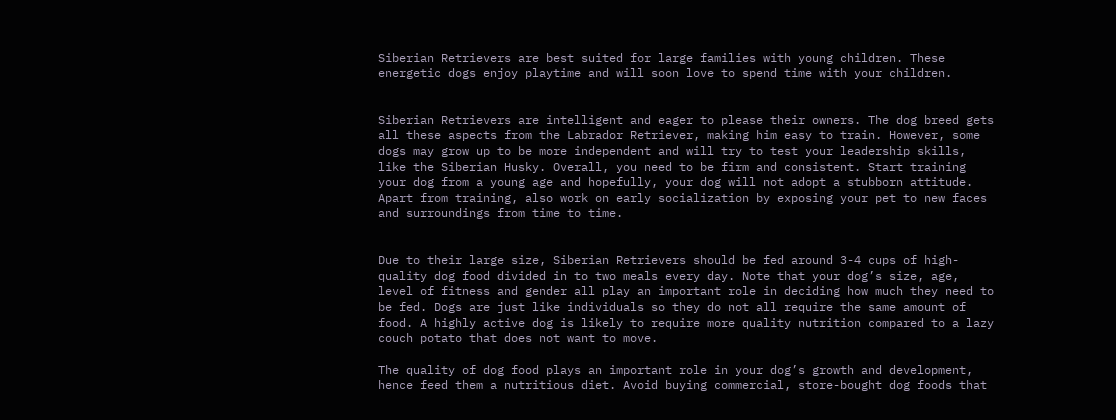Siberian Retrievers are best suited for large families with young children. These energetic dogs enjoy playtime and will soon love to spend time with your children.


Siberian Retrievers are intelligent and eager to please their owners. The dog breed gets all these aspects from the Labrador Retriever, making him easy to train. However, some dogs may grow up to be more independent and will try to test your leadership skills, like the Siberian Husky. Overall, you need to be firm and consistent. Start training your dog from a young age and hopefully, your dog will not adopt a stubborn attitude. Apart from training, also work on early socialization by exposing your pet to new faces and surroundings from time to time.


Due to their large size, Siberian Retrievers should be fed around 3-4 cups of high-quality dog food divided in to two meals every day. Note that your dog’s size, age, level of fitness and gender all play an important role in deciding how much they need to be fed. Dogs are just like individuals so they do not all require the same amount of food. A highly active dog is likely to require more quality nutrition compared to a lazy couch potato that does not want to move.

The quality of dog food plays an important role in your dog’s growth and development, hence feed them a nutritious diet. Avoid buying commercial, store-bought dog foods that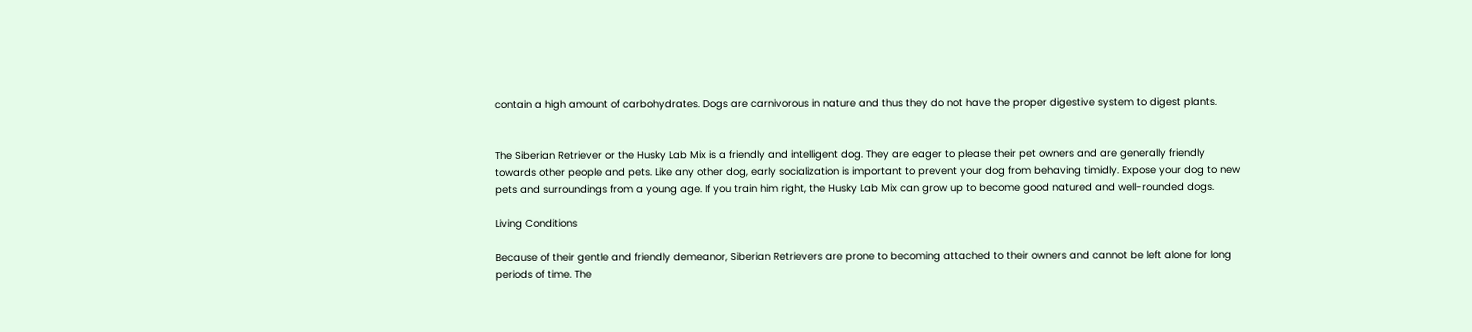contain a high amount of carbohydrates. Dogs are carnivorous in nature and thus they do not have the proper digestive system to digest plants.


The Siberian Retriever or the Husky Lab Mix is a friendly and intelligent dog. They are eager to please their pet owners and are generally friendly towards other people and pets. Like any other dog, early socialization is important to prevent your dog from behaving timidly. Expose your dog to new pets and surroundings from a young age. If you train him right, the Husky Lab Mix can grow up to become good natured and well-rounded dogs.

Living Conditions

Because of their gentle and friendly demeanor, Siberian Retrievers are prone to becoming attached to their owners and cannot be left alone for long periods of time. The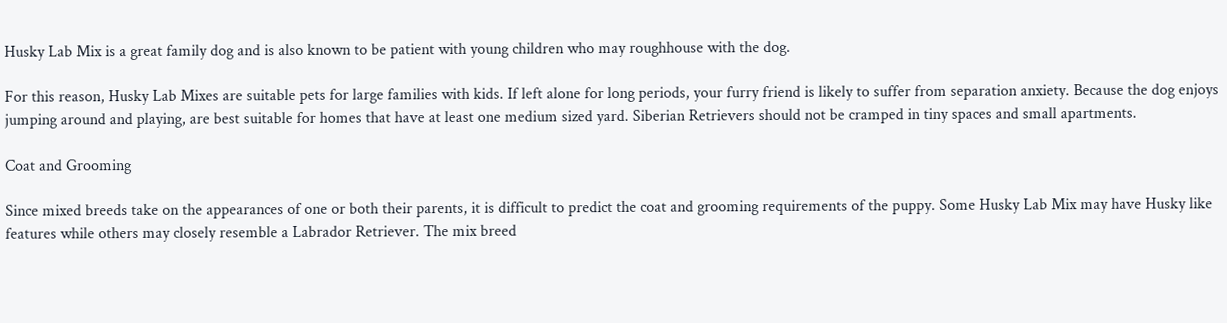Husky Lab Mix is a great family dog and is also known to be patient with young children who may roughhouse with the dog.

For this reason, Husky Lab Mixes are suitable pets for large families with kids. If left alone for long periods, your furry friend is likely to suffer from separation anxiety. Because the dog enjoys jumping around and playing, are best suitable for homes that have at least one medium sized yard. Siberian Retrievers should not be cramped in tiny spaces and small apartments.

Coat and Grooming

Since mixed breeds take on the appearances of one or both their parents, it is difficult to predict the coat and grooming requirements of the puppy. Some Husky Lab Mix may have Husky like features while others may closely resemble a Labrador Retriever. The mix breed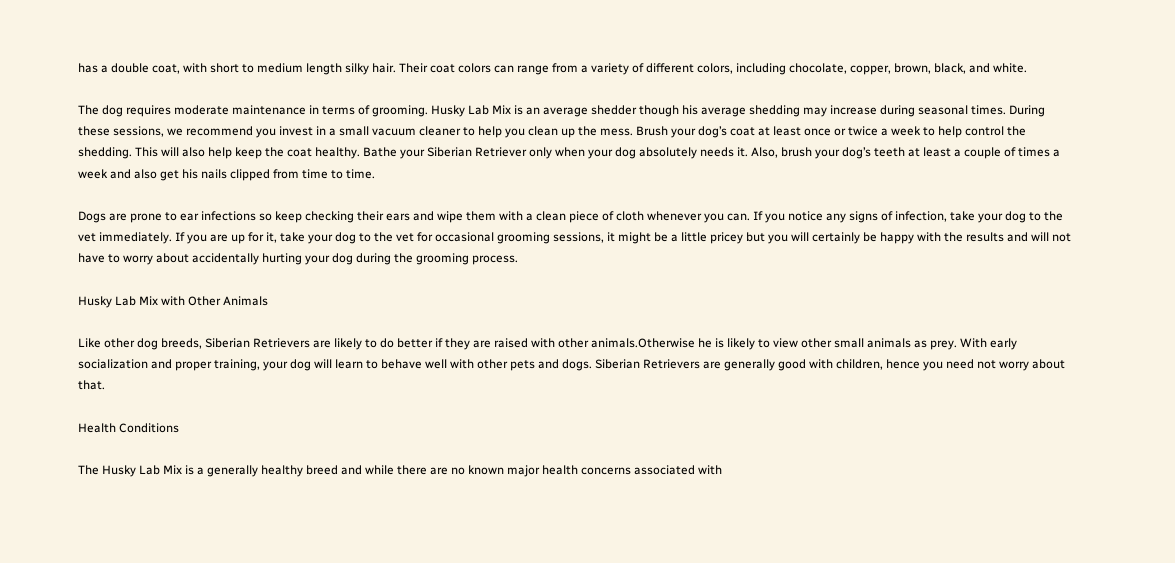has a double coat, with short to medium length silky hair. Their coat colors can range from a variety of different colors, including chocolate, copper, brown, black, and white.

The dog requires moderate maintenance in terms of grooming. Husky Lab Mix is an average shedder though his average shedding may increase during seasonal times. During these sessions, we recommend you invest in a small vacuum cleaner to help you clean up the mess. Brush your dog’s coat at least once or twice a week to help control the shedding. This will also help keep the coat healthy. Bathe your Siberian Retriever only when your dog absolutely needs it. Also, brush your dog’s teeth at least a couple of times a week and also get his nails clipped from time to time.

Dogs are prone to ear infections so keep checking their ears and wipe them with a clean piece of cloth whenever you can. If you notice any signs of infection, take your dog to the vet immediately. If you are up for it, take your dog to the vet for occasional grooming sessions, it might be a little pricey but you will certainly be happy with the results and will not have to worry about accidentally hurting your dog during the grooming process.

Husky Lab Mix with Other Animals

Like other dog breeds, Siberian Retrievers are likely to do better if they are raised with other animals.Otherwise he is likely to view other small animals as prey. With early socialization and proper training, your dog will learn to behave well with other pets and dogs. Siberian Retrievers are generally good with children, hence you need not worry about that.

Health Conditions

The Husky Lab Mix is a generally healthy breed and while there are no known major health concerns associated with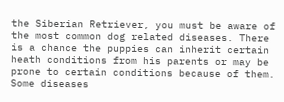the Siberian Retriever, you must be aware of the most common dog related diseases. There is a chance the puppies can inherit certain heath conditions from his parents or may be prone to certain conditions because of them. Some diseases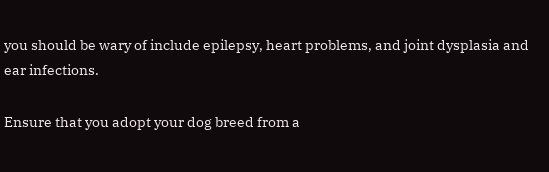you should be wary of include epilepsy, heart problems, and joint dysplasia and ear infections.

Ensure that you adopt your dog breed from a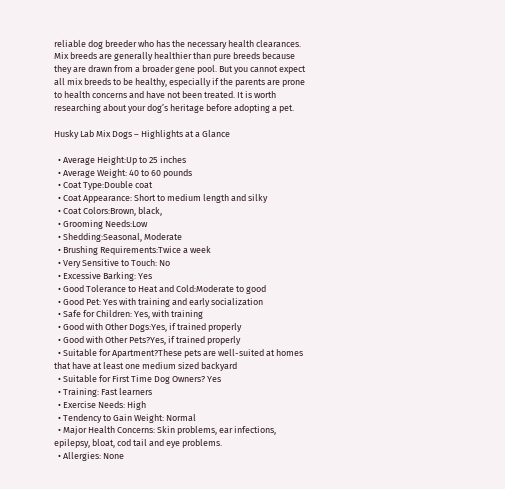reliable dog breeder who has the necessary health clearances. Mix breeds are generally healthier than pure breeds because they are drawn from a broader gene pool. But you cannot expect all mix breeds to be healthy, especially if the parents are prone to health concerns and have not been treated. It is worth researching about your dog’s heritage before adopting a pet.

Husky Lab Mix Dogs – Highlights at a Glance

  • Average Height:Up to 25 inches
  • Average Weight: 40 to 60 pounds
  • Coat Type:Double coat
  • Coat Appearance: Short to medium length and silky
  • Coat Colors:Brown, black,
  • Grooming Needs:Low
  • Shedding:Seasonal, Moderate
  • Brushing Requirements:Twice a week
  • Very Sensitive to Touch: No
  • Excessive Barking: Yes
  • Good Tolerance to Heat and Cold:Moderate to good
  • Good Pet: Yes with training and early socialization
  • Safe for Children: Yes, with training
  • Good with Other Dogs:Yes, if trained properly
  • Good with Other Pets?Yes, if trained properly
  • Suitable for Apartment?These pets are well-suited at homes that have at least one medium sized backyard
  • Suitable for First Time Dog Owners? Yes
  • Training: Fast learners
  • Exercise Needs: High
  • Tendency to Gain Weight: Normal
  • Major Health Concerns: Skin problems, ear infections, epilepsy, bloat, cod tail and eye problems.
  • Allergies: None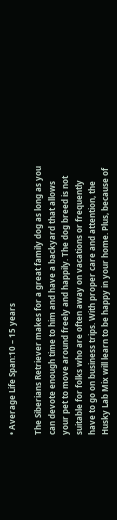• Average Life Span:10 – 15 years

The Siberians Retriever makes for a great family dog as long as you can devote enough time to him and have a backyard that allows your pet to move around freely and happily. The dog breed is not suitable for folks who are often away on vacations or frequently have to go on business trips. With proper care and attention, the Husky Lab Mix will learn to be happy in your home. Plus, because of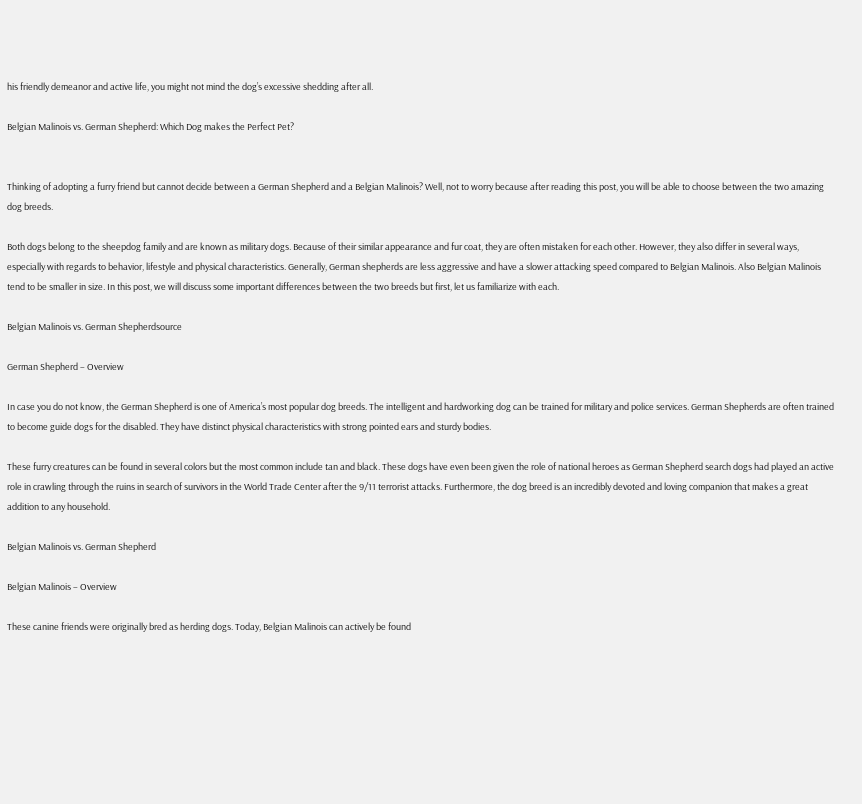his friendly demeanor and active life, you might not mind the dog’s excessive shedding after all.

Belgian Malinois vs. German Shepherd: Which Dog makes the Perfect Pet?


Thinking of adopting a furry friend but cannot decide between a German Shepherd and a Belgian Malinois? Well, not to worry because after reading this post, you will be able to choose between the two amazing dog breeds.

Both dogs belong to the sheepdog family and are known as military dogs. Because of their similar appearance and fur coat, they are often mistaken for each other. However, they also differ in several ways, especially with regards to behavior, lifestyle and physical characteristics. Generally, German shepherds are less aggressive and have a slower attacking speed compared to Belgian Malinois. Also Belgian Malinois tend to be smaller in size. In this post, we will discuss some important differences between the two breeds but first, let us familiarize with each.

Belgian Malinois vs. German Shepherdsource

German Shepherd – Overview

In case you do not know, the German Shepherd is one of America’s most popular dog breeds. The intelligent and hardworking dog can be trained for military and police services. German Shepherds are often trained to become guide dogs for the disabled. They have distinct physical characteristics with strong pointed ears and sturdy bodies.

These furry creatures can be found in several colors but the most common include tan and black. These dogs have even been given the role of national heroes as German Shepherd search dogs had played an active role in crawling through the ruins in search of survivors in the World Trade Center after the 9/11 terrorist attacks. Furthermore, the dog breed is an incredibly devoted and loving companion that makes a great addition to any household.

Belgian Malinois vs. German Shepherd

Belgian Malinois – Overview

These canine friends were originally bred as herding dogs. Today, Belgian Malinois can actively be found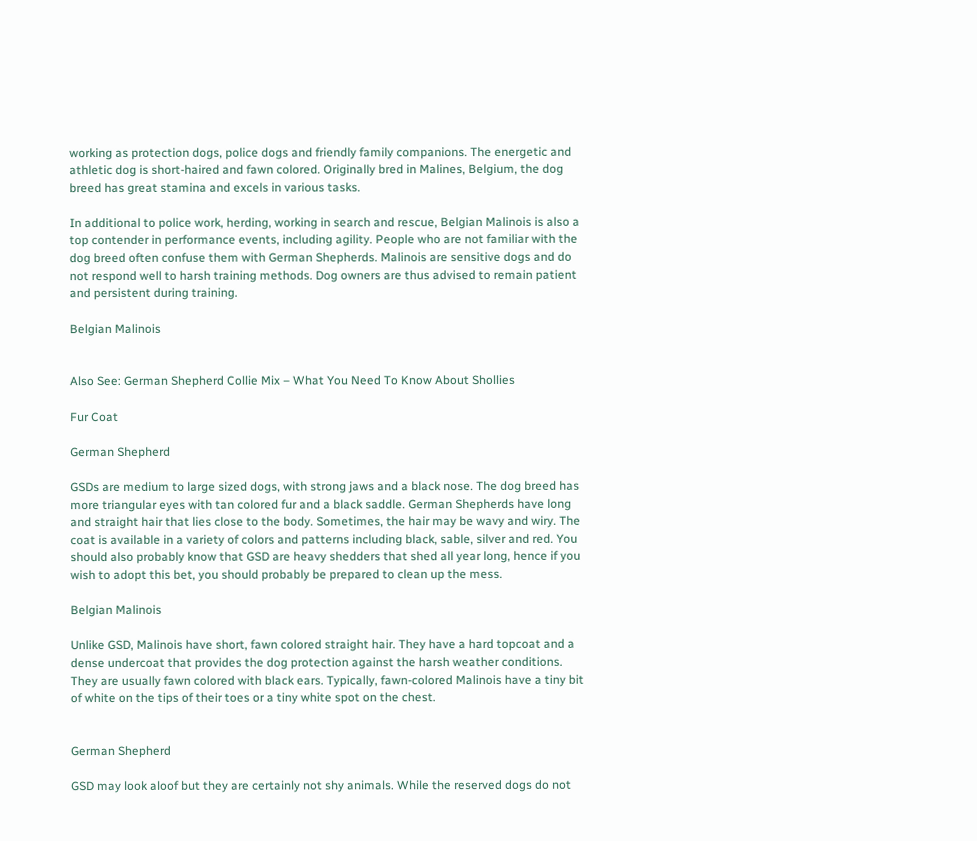working as protection dogs, police dogs and friendly family companions. The energetic and athletic dog is short-haired and fawn colored. Originally bred in Malines, Belgium, the dog breed has great stamina and excels in various tasks.

In additional to police work, herding, working in search and rescue, Belgian Malinois is also a top contender in performance events, including agility. People who are not familiar with the dog breed often confuse them with German Shepherds. Malinois are sensitive dogs and do not respond well to harsh training methods. Dog owners are thus advised to remain patient and persistent during training.

Belgian Malinois


Also See: German Shepherd Collie Mix – What You Need To Know About Shollies

Fur Coat

German Shepherd

GSDs are medium to large sized dogs, with strong jaws and a black nose. The dog breed has more triangular eyes with tan colored fur and a black saddle. German Shepherds have long and straight hair that lies close to the body. Sometimes, the hair may be wavy and wiry. The coat is available in a variety of colors and patterns including black, sable, silver and red. You should also probably know that GSD are heavy shedders that shed all year long, hence if you wish to adopt this bet, you should probably be prepared to clean up the mess.

Belgian Malinois

Unlike GSD, Malinois have short, fawn colored straight hair. They have a hard topcoat and a dense undercoat that provides the dog protection against the harsh weather conditions. They are usually fawn colored with black ears. Typically, fawn-colored Malinois have a tiny bit of white on the tips of their toes or a tiny white spot on the chest.


German Shepherd

GSD may look aloof but they are certainly not shy animals. While the reserved dogs do not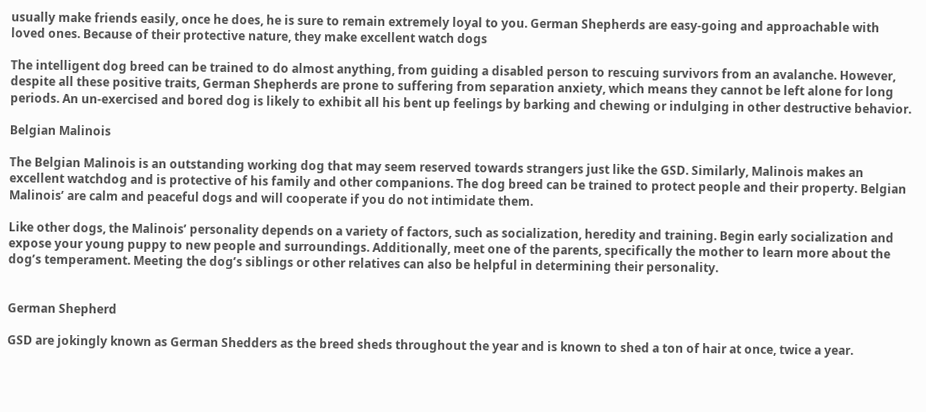usually make friends easily, once he does, he is sure to remain extremely loyal to you. German Shepherds are easy-going and approachable with loved ones. Because of their protective nature, they make excellent watch dogs

The intelligent dog breed can be trained to do almost anything, from guiding a disabled person to rescuing survivors from an avalanche. However, despite all these positive traits, German Shepherds are prone to suffering from separation anxiety, which means they cannot be left alone for long periods. An un-exercised and bored dog is likely to exhibit all his bent up feelings by barking and chewing or indulging in other destructive behavior.

Belgian Malinois

The Belgian Malinois is an outstanding working dog that may seem reserved towards strangers just like the GSD. Similarly, Malinois makes an excellent watchdog and is protective of his family and other companions. The dog breed can be trained to protect people and their property. Belgian Malinois’ are calm and peaceful dogs and will cooperate if you do not intimidate them.

Like other dogs, the Malinois’ personality depends on a variety of factors, such as socialization, heredity and training. Begin early socialization and expose your young puppy to new people and surroundings. Additionally, meet one of the parents, specifically the mother to learn more about the dog’s temperament. Meeting the dog’s siblings or other relatives can also be helpful in determining their personality.


German Shepherd

GSD are jokingly known as German Shedders as the breed sheds throughout the year and is known to shed a ton of hair at once, twice a year.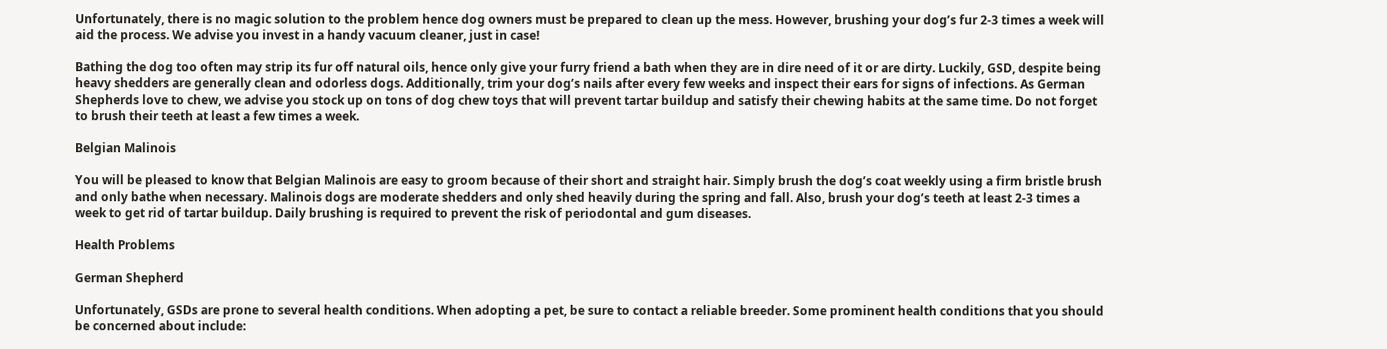Unfortunately, there is no magic solution to the problem hence dog owners must be prepared to clean up the mess. However, brushing your dog’s fur 2-3 times a week will aid the process. We advise you invest in a handy vacuum cleaner, just in case!

Bathing the dog too often may strip its fur off natural oils, hence only give your furry friend a bath when they are in dire need of it or are dirty. Luckily, GSD, despite being heavy shedders are generally clean and odorless dogs. Additionally, trim your dog’s nails after every few weeks and inspect their ears for signs of infections. As German Shepherds love to chew, we advise you stock up on tons of dog chew toys that will prevent tartar buildup and satisfy their chewing habits at the same time. Do not forget to brush their teeth at least a few times a week.

Belgian Malinois

You will be pleased to know that Belgian Malinois are easy to groom because of their short and straight hair. Simply brush the dog’s coat weekly using a firm bristle brush and only bathe when necessary. Malinois dogs are moderate shedders and only shed heavily during the spring and fall. Also, brush your dog’s teeth at least 2-3 times a week to get rid of tartar buildup. Daily brushing is required to prevent the risk of periodontal and gum diseases.

Health Problems

German Shepherd

Unfortunately, GSDs are prone to several health conditions. When adopting a pet, be sure to contact a reliable breeder. Some prominent health conditions that you should be concerned about include: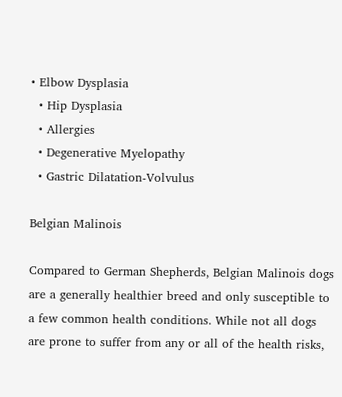• Elbow Dysplasia
  • Hip Dysplasia
  • Allergies
  • Degenerative Myelopathy
  • Gastric Dilatation-Volvulus

Belgian Malinois

Compared to German Shepherds, Belgian Malinois dogs are a generally healthier breed and only susceptible to a few common health conditions. While not all dogs are prone to suffer from any or all of the health risks,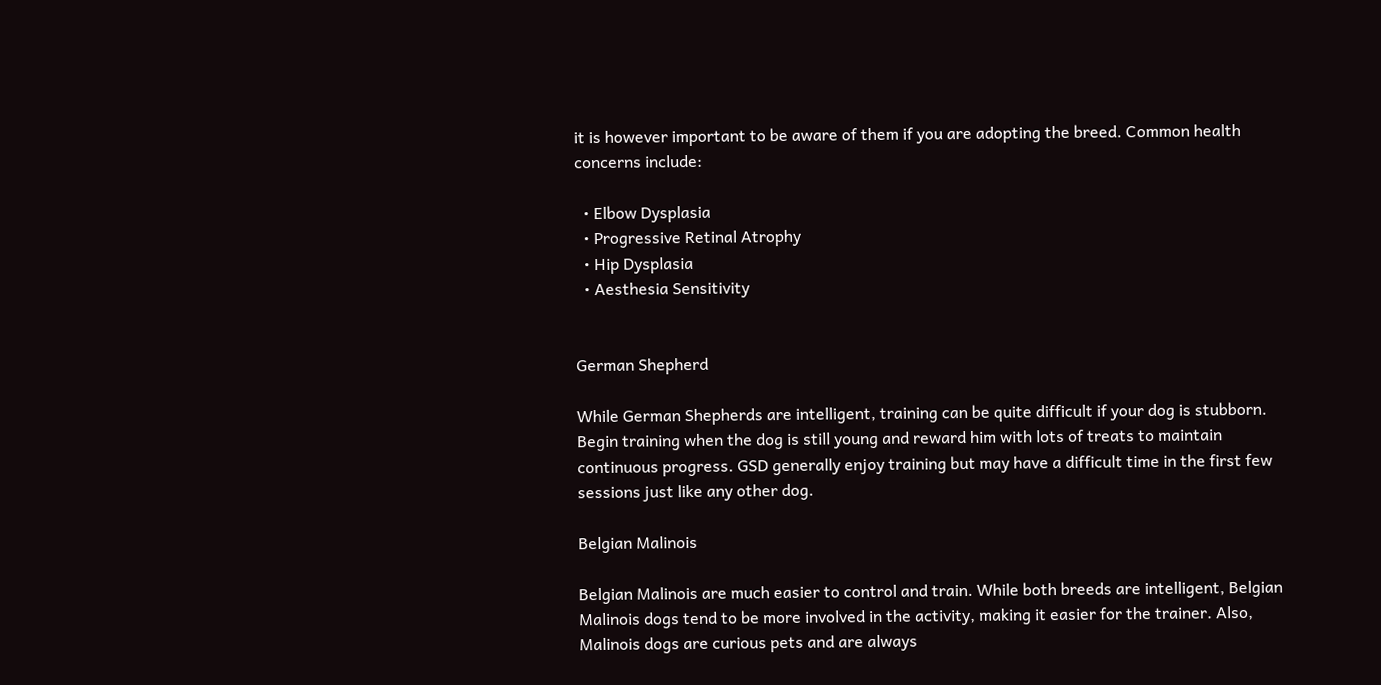it is however important to be aware of them if you are adopting the breed. Common health concerns include:

  • Elbow Dysplasia
  • Progressive Retinal Atrophy
  • Hip Dysplasia
  • Aesthesia Sensitivity


German Shepherd

While German Shepherds are intelligent, training can be quite difficult if your dog is stubborn. Begin training when the dog is still young and reward him with lots of treats to maintain continuous progress. GSD generally enjoy training but may have a difficult time in the first few sessions just like any other dog.

Belgian Malinois

Belgian Malinois are much easier to control and train. While both breeds are intelligent, Belgian Malinois dogs tend to be more involved in the activity, making it easier for the trainer. Also, Malinois dogs are curious pets and are always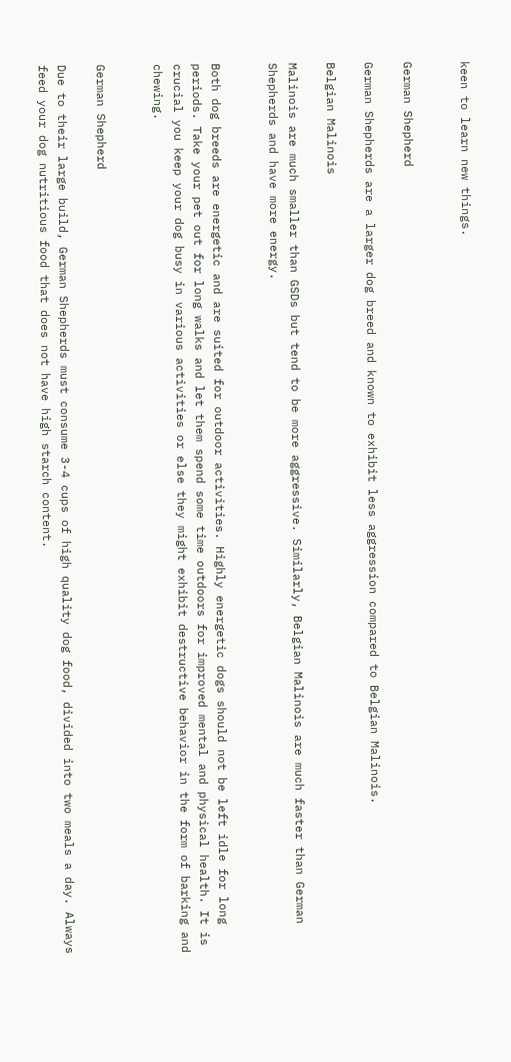keen to learn new things.


German Shepherd

German Shepherds are a larger dog breed and known to exhibit less aggression compared to Belgian Malinois.

Belgian Malinois

Malinois are much smaller than GSDs but tend to be more aggressive. Similarly, Belgian Malinois are much faster than German Shepherds and have more energy.


Both dog breeds are energetic and are suited for outdoor activities. Highly energetic dogs should not be left idle for long periods. Take your pet out for long walks and let them spend some time outdoors for improved mental and physical health. It is crucial you keep your dog busy in various activities or else they might exhibit destructive behavior in the form of barking and chewing.


German Shepherd

Due to their large build, German Shepherds must consume 3-4 cups of high quality dog food, divided into two meals a day. Always feed your dog nutritious food that does not have high starch content.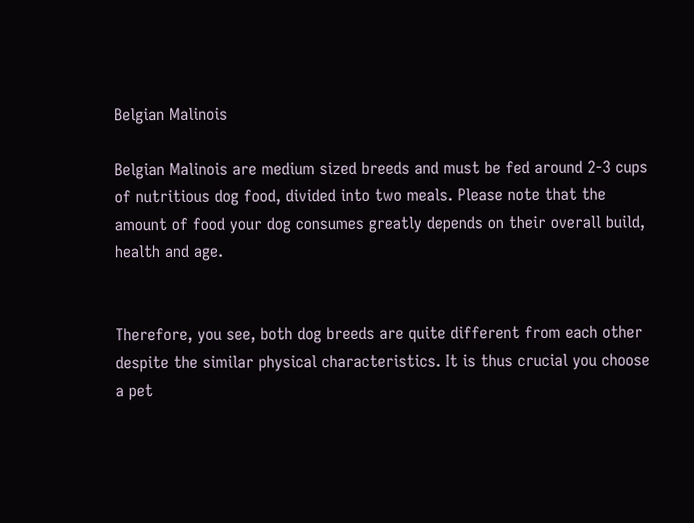Belgian Malinois

Belgian Malinois are medium sized breeds and must be fed around 2-3 cups of nutritious dog food, divided into two meals. Please note that the amount of food your dog consumes greatly depends on their overall build, health and age.


Therefore, you see, both dog breeds are quite different from each other despite the similar physical characteristics. It is thus crucial you choose a pet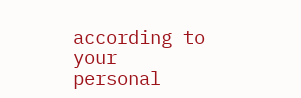according to your personal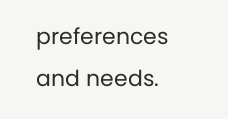preferences and needs.